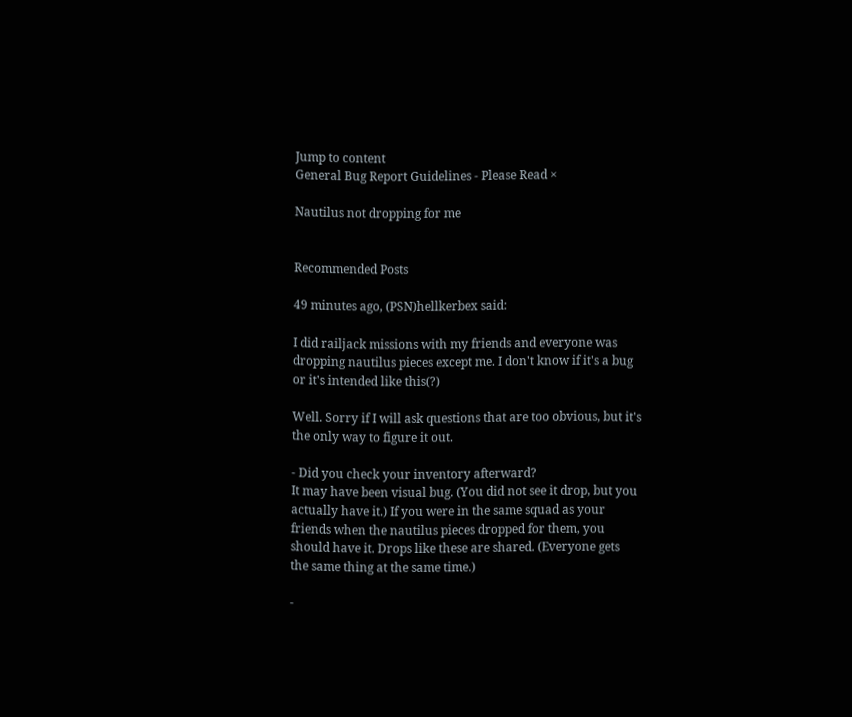Jump to content
General Bug Report Guidelines - Please Read ×

Nautilus not dropping for me


Recommended Posts

49 minutes ago, (PSN)hellkerbex said:

I did railjack missions with my friends and everyone was dropping nautilus pieces except me. I don't know if it's a bug or it's intended like this(?)

Well. Sorry if I will ask questions that are too obvious, but it's the only way to figure it out.

- Did you check your inventory afterward?
It may have been visual bug. (You did not see it drop, but you actually have it.) If you were in the same squad as your friends when the nautilus pieces dropped for them, you should have it. Drops like these are shared. (Everyone gets the same thing at the same time.)

-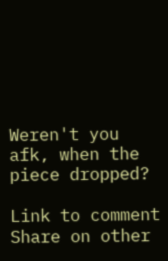Weren't you afk, when the piece dropped?

Link to comment
Share on other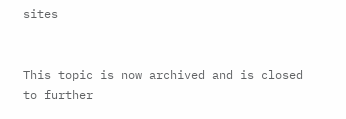sites


This topic is now archived and is closed to further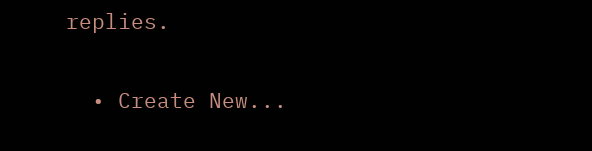replies.

  • Create New...